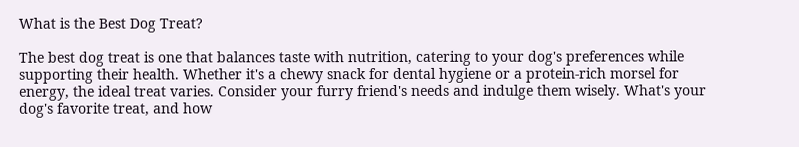What is the Best Dog Treat?

The best dog treat is one that balances taste with nutrition, catering to your dog's preferences while supporting their health. Whether it's a chewy snack for dental hygiene or a protein-rich morsel for energy, the ideal treat varies. Consider your furry friend's needs and indulge them wisely. What's your dog's favorite treat, and how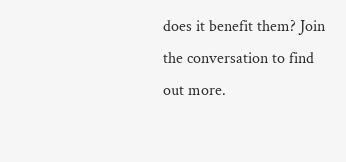does it benefit them? Join the conversation to find out more.